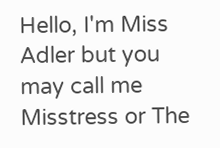Hello, I'm Miss Adler but you may call me Misstress or The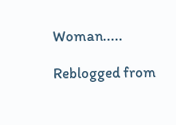Woman.....

Reblogged from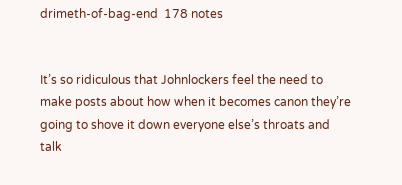drimeth-of-bag-end  178 notes


It’s so ridiculous that Johnlockers feel the need to make posts about how when it becomes canon they’re going to shove it down everyone else’s throats and talk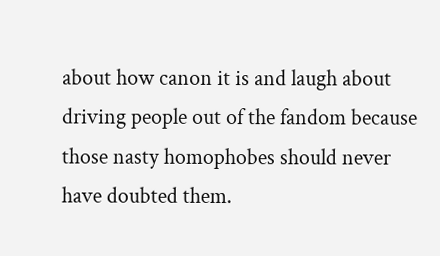about how canon it is and laugh about driving people out of the fandom because those nasty homophobes should never have doubted them.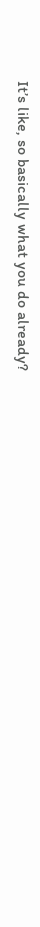It’s like, so basically what you do already?